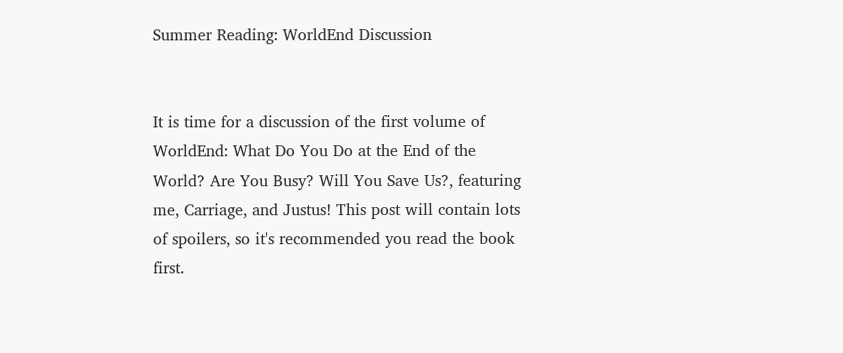Summer Reading: WorldEnd Discussion


It is time for a discussion of the first volume of WorldEnd: What Do You Do at the End of the World? Are You Busy? Will You Save Us?, featuring me, Carriage, and Justus! This post will contain lots of spoilers, so it's recommended you read the book first.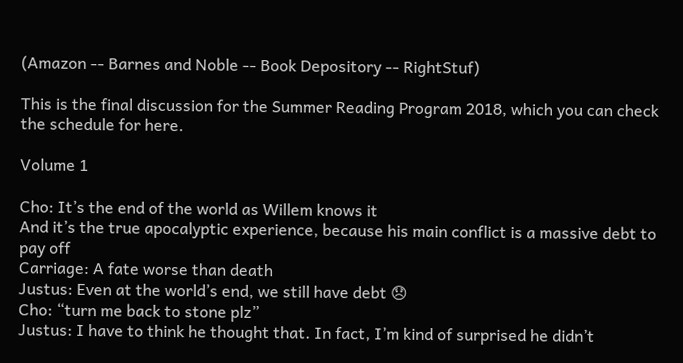(Amazon -- Barnes and Noble -- Book Depository -- RightStuf)

This is the final discussion for the Summer Reading Program 2018, which you can check the schedule for here.

Volume 1

Cho: It’s the end of the world as Willem knows it
And it’s the true apocalyptic experience, because his main conflict is a massive debt to pay off
Carriage: A fate worse than death
Justus: Even at the world’s end, we still have debt 😞
Cho: “turn me back to stone plz”
Justus: I have to think he thought that. In fact, I’m kind of surprised he didn’t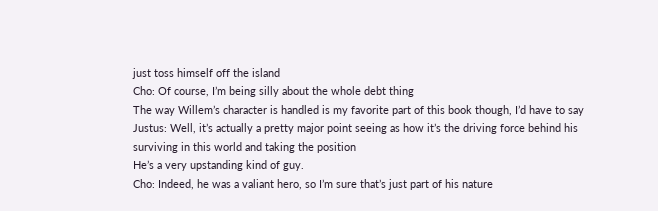just toss himself off the island
Cho: Of course, I’m being silly about the whole debt thing
The way Willem’s character is handled is my favorite part of this book though, I’d have to say
Justus: Well, it’s actually a pretty major point seeing as how it’s the driving force behind his surviving in this world and taking the position
He’s a very upstanding kind of guy.
Cho: Indeed, he was a valiant hero, so I’m sure that’s just part of his nature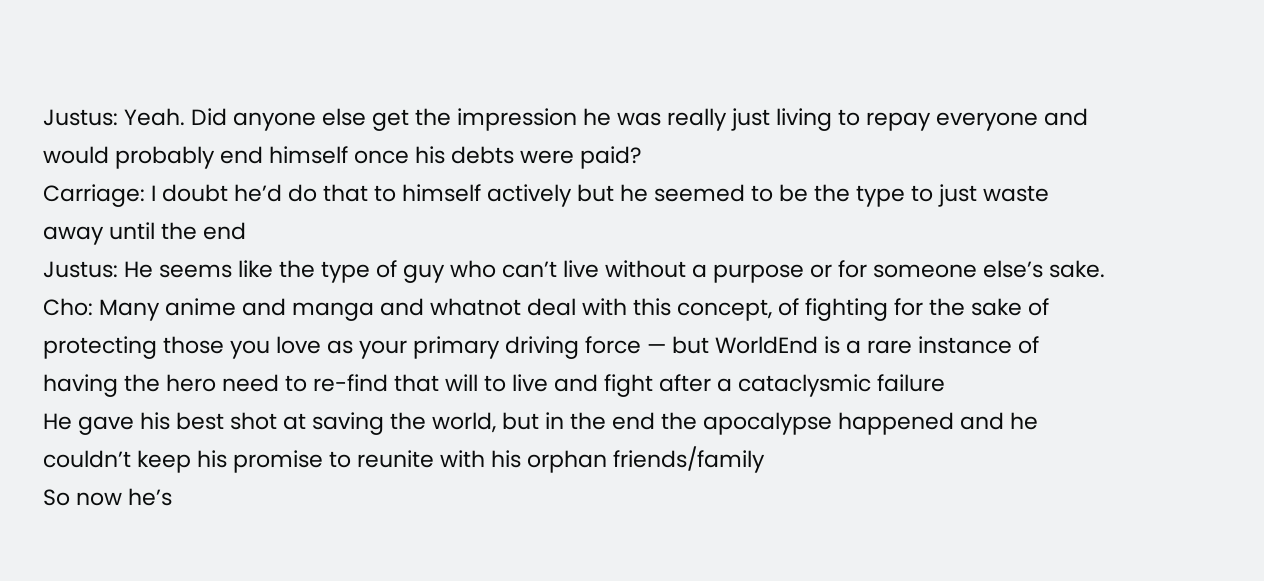Justus: Yeah. Did anyone else get the impression he was really just living to repay everyone and would probably end himself once his debts were paid?
Carriage: I doubt he’d do that to himself actively but he seemed to be the type to just waste away until the end
Justus: He seems like the type of guy who can’t live without a purpose or for someone else’s sake.
Cho: Many anime and manga and whatnot deal with this concept, of fighting for the sake of protecting those you love as your primary driving force — but WorldEnd is a rare instance of having the hero need to re-find that will to live and fight after a cataclysmic failure
He gave his best shot at saving the world, but in the end the apocalypse happened and he couldn’t keep his promise to reunite with his orphan friends/family
So now he’s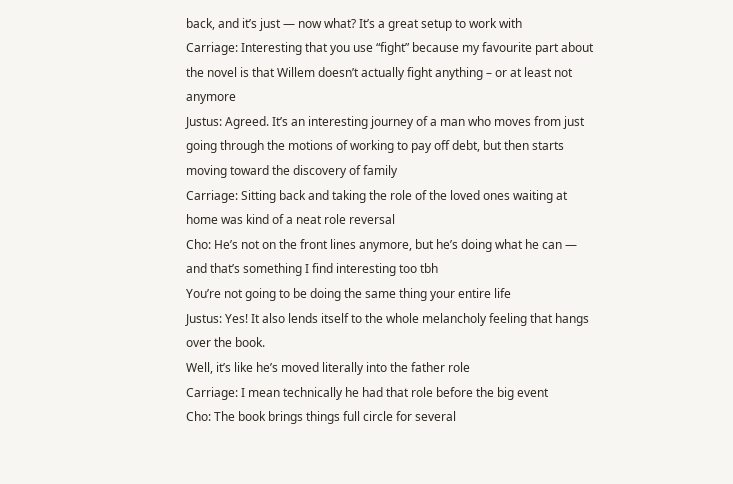back, and it’s just — now what? It’s a great setup to work with
Carriage: Interesting that you use “fight” because my favourite part about the novel is that Willem doesn’t actually fight anything – or at least not anymore
Justus: Agreed. It’s an interesting journey of a man who moves from just going through the motions of working to pay off debt, but then starts moving toward the discovery of family
Carriage: Sitting back and taking the role of the loved ones waiting at home was kind of a neat role reversal
Cho: He’s not on the front lines anymore, but he’s doing what he can — and that’s something I find interesting too tbh
You’re not going to be doing the same thing your entire life
Justus: Yes! It also lends itself to the whole melancholy feeling that hangs over the book.
Well, it’s like he’s moved literally into the father role
Carriage: I mean technically he had that role before the big event
Cho: The book brings things full circle for several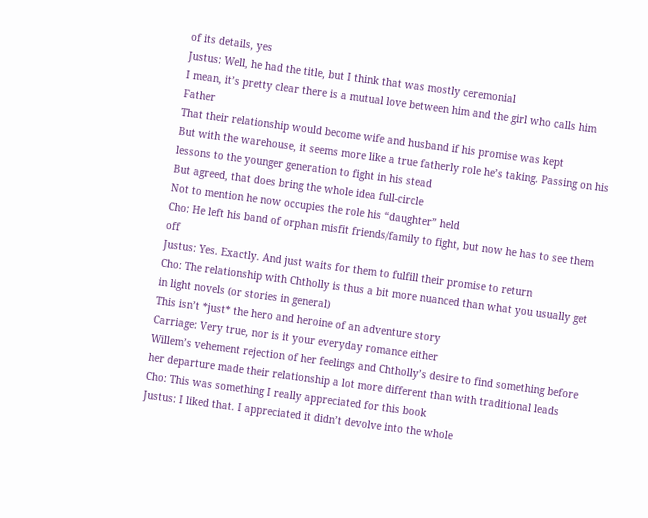of its details, yes
Justus: Well, he had the title, but I think that was mostly ceremonial
I mean, it’s pretty clear there is a mutual love between him and the girl who calls him Father
That their relationship would become wife and husband if his promise was kept
But with the warehouse, it seems more like a true fatherly role he’s taking. Passing on his lessons to the younger generation to fight in his stead
But agreed, that does bring the whole idea full-circle
Not to mention he now occupies the role his “daughter” held
Cho: He left his band of orphan misfit friends/family to fight, but now he has to see them off
Justus: Yes. Exactly. And just waits for them to fulfill their promise to return
Cho: The relationship with Chtholly is thus a bit more nuanced than what you usually get in light novels (or stories in general)
This isn’t *just* the hero and heroine of an adventure story
Carriage: Very true, nor is it your everyday romance either
Willem’s vehement rejection of her feelings and Chtholly’s desire to find something before her departure made their relationship a lot more different than with traditional leads
Cho: This was something I really appreciated for this book
Justus: I liked that. I appreciated it didn’t devolve into the whole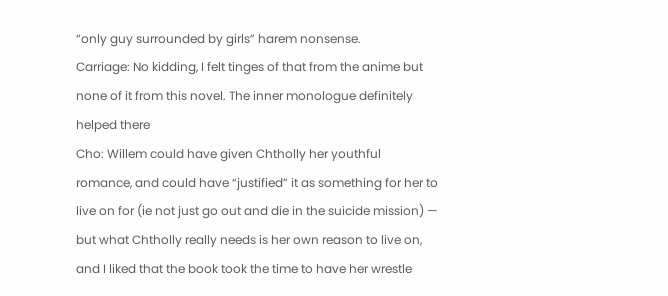“only guy surrounded by girls” harem nonsense.
Carriage: No kidding, I felt tinges of that from the anime but none of it from this novel. The inner monologue definitely helped there
Cho: Willem could have given Chtholly her youthful romance, and could have “justified” it as something for her to live on for (ie not just go out and die in the suicide mission) — but what Chtholly really needs is her own reason to live on, and I liked that the book took the time to have her wrestle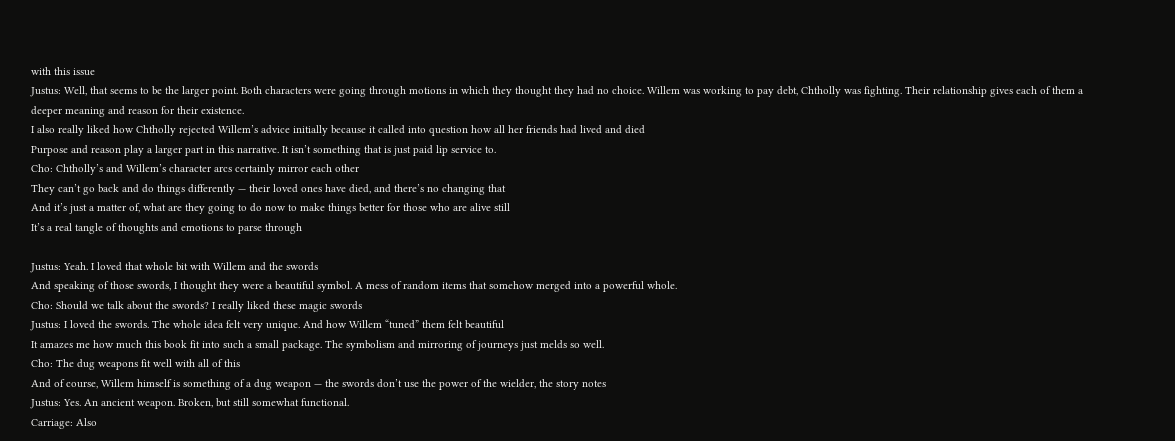with this issue
Justus: Well, that seems to be the larger point. Both characters were going through motions in which they thought they had no choice. Willem was working to pay debt, Chtholly was fighting. Their relationship gives each of them a deeper meaning and reason for their existence.
I also really liked how Chtholly rejected Willem’s advice initially because it called into question how all her friends had lived and died
Purpose and reason play a larger part in this narrative. It isn’t something that is just paid lip service to.
Cho: Chtholly’s and Willem’s character arcs certainly mirror each other
They can’t go back and do things differently — their loved ones have died, and there’s no changing that
And it’s just a matter of, what are they going to do now to make things better for those who are alive still
It’s a real tangle of thoughts and emotions to parse through

Justus: Yeah. I loved that whole bit with Willem and the swords
And speaking of those swords, I thought they were a beautiful symbol. A mess of random items that somehow merged into a powerful whole.
Cho: Should we talk about the swords? I really liked these magic swords
Justus: I loved the swords. The whole idea felt very unique. And how Willem “tuned” them felt beautiful
It amazes me how much this book fit into such a small package. The symbolism and mirroring of journeys just melds so well.
Cho: The dug weapons fit well with all of this
And of course, Willem himself is something of a dug weapon — the swords don’t use the power of the wielder, the story notes
Justus: Yes. An ancient weapon. Broken, but still somewhat functional.
Carriage: Also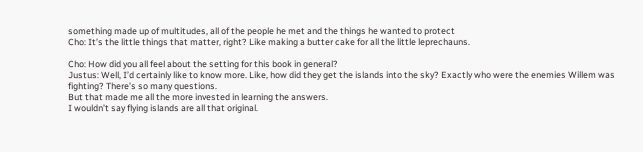something made up of multitudes, all of the people he met and the things he wanted to protect
Cho: It’s the little things that matter, right? Like making a butter cake for all the little leprechauns.

Cho: How did you all feel about the setting for this book in general?
Justus: Well, I’d certainly like to know more. Like, how did they get the islands into the sky? Exactly who were the enemies Willem was fighting? There’s so many questions.
But that made me all the more invested in learning the answers.
I wouldn’t say flying islands are all that original.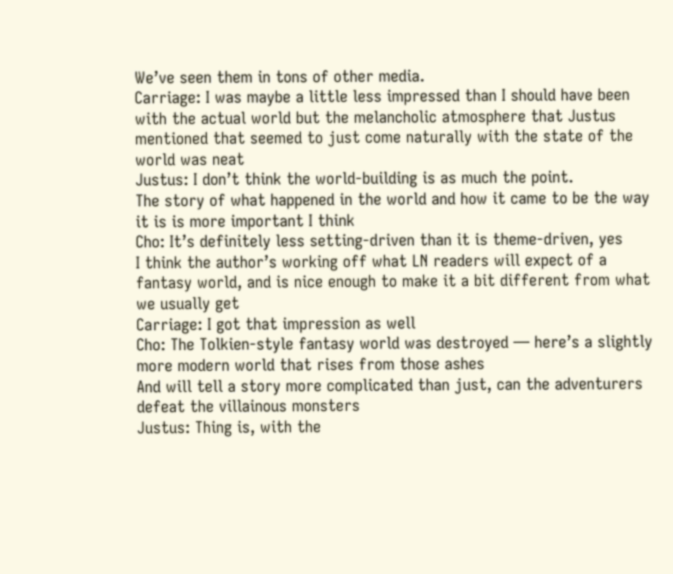We’ve seen them in tons of other media.
Carriage: I was maybe a little less impressed than I should have been with the actual world but the melancholic atmosphere that Justus mentioned that seemed to just come naturally with the state of the world was neat
Justus: I don’t think the world-building is as much the point.
The story of what happened in the world and how it came to be the way it is is more important I think
Cho: It’s definitely less setting-driven than it is theme-driven, yes
I think the author’s working off what LN readers will expect of a fantasy world, and is nice enough to make it a bit different from what we usually get
Carriage: I got that impression as well
Cho: The Tolkien-style fantasy world was destroyed — here’s a slightly more modern world that rises from those ashes
And will tell a story more complicated than just, can the adventurers defeat the villainous monsters
Justus: Thing is, with the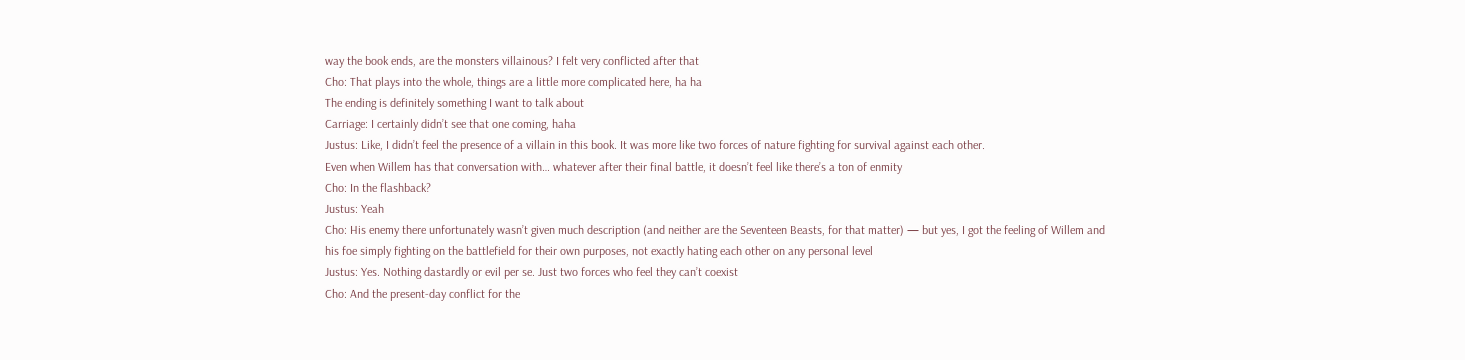way the book ends, are the monsters villainous? I felt very conflicted after that
Cho: That plays into the whole, things are a little more complicated here, ha ha
The ending is definitely something I want to talk about
Carriage: I certainly didn’t see that one coming, haha
Justus: Like, I didn’t feel the presence of a villain in this book. It was more like two forces of nature fighting for survival against each other.
Even when Willem has that conversation with… whatever after their final battle, it doesn’t feel like there’s a ton of enmity
Cho: In the flashback?
Justus: Yeah
Cho: His enemy there unfortunately wasn’t given much description (and neither are the Seventeen Beasts, for that matter) — but yes, I got the feeling of Willem and his foe simply fighting on the battlefield for their own purposes, not exactly hating each other on any personal level
Justus: Yes. Nothing dastardly or evil per se. Just two forces who feel they can’t coexist
Cho: And the present-day conflict for the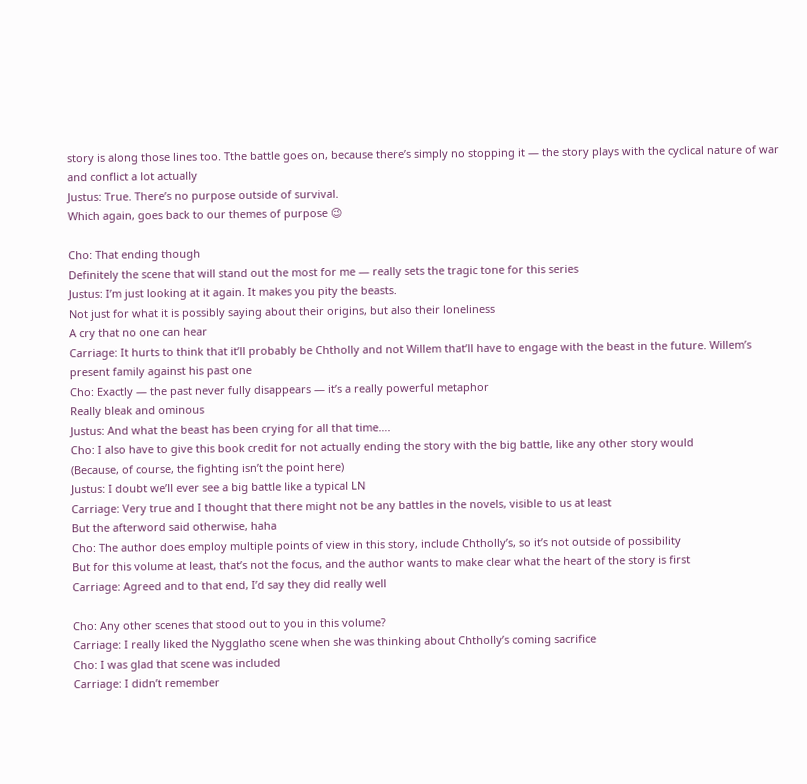story is along those lines too. Tthe battle goes on, because there’s simply no stopping it — the story plays with the cyclical nature of war and conflict a lot actually
Justus: True. There’s no purpose outside of survival.
Which again, goes back to our themes of purpose 😉

Cho: That ending though
Definitely the scene that will stand out the most for me — really sets the tragic tone for this series
Justus: I’m just looking at it again. It makes you pity the beasts.
Not just for what it is possibly saying about their origins, but also their loneliness
A cry that no one can hear
Carriage: It hurts to think that it’ll probably be Chtholly and not Willem that’ll have to engage with the beast in the future. Willem’s present family against his past one
Cho: Exactly — the past never fully disappears — it’s a really powerful metaphor
Really bleak and ominous
Justus: And what the beast has been crying for all that time….
Cho: I also have to give this book credit for not actually ending the story with the big battle, like any other story would
(Because, of course, the fighting isn’t the point here)
Justus: I doubt we’ll ever see a big battle like a typical LN
Carriage: Very true and I thought that there might not be any battles in the novels, visible to us at least
But the afterword said otherwise, haha
Cho: The author does employ multiple points of view in this story, include Chtholly’s, so it’s not outside of possibility
But for this volume at least, that’s not the focus, and the author wants to make clear what the heart of the story is first
Carriage: Agreed and to that end, I’d say they did really well

Cho: Any other scenes that stood out to you in this volume?
Carriage: I really liked the Nygglatho scene when she was thinking about Chtholly’s coming sacrifice
Cho: I was glad that scene was included
Carriage: I didn’t remember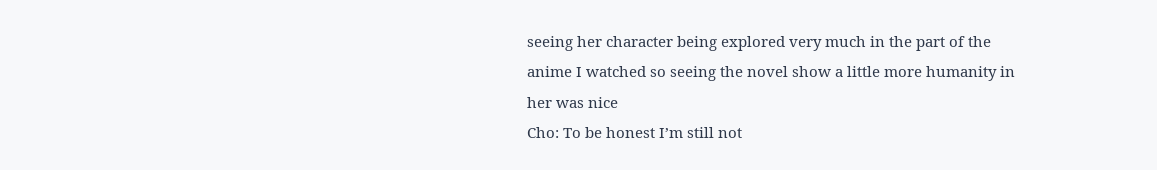seeing her character being explored very much in the part of the anime I watched so seeing the novel show a little more humanity in her was nice
Cho: To be honest I’m still not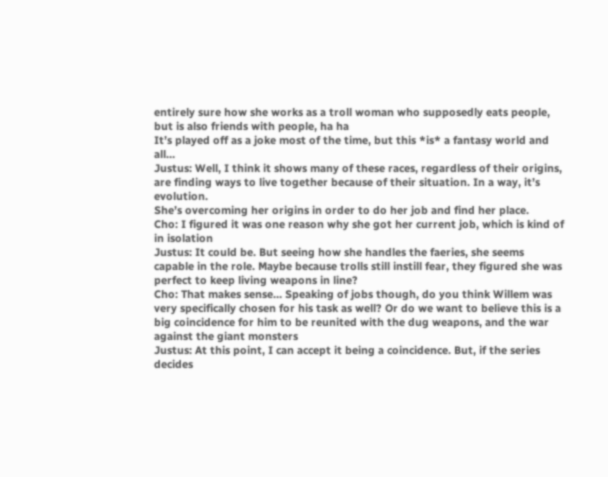entirely sure how she works as a troll woman who supposedly eats people, but is also friends with people, ha ha
It’s played off as a joke most of the time, but this *is* a fantasy world and all…
Justus: Well, I think it shows many of these races, regardless of their origins, are finding ways to live together because of their situation. In a way, it’s evolution.
She’s overcoming her origins in order to do her job and find her place.
Cho: I figured it was one reason why she got her current job, which is kind of in isolation
Justus: It could be. But seeing how she handles the faeries, she seems capable in the role. Maybe because trolls still instill fear, they figured she was perfect to keep living weapons in line?
Cho: That makes sense… Speaking of jobs though, do you think Willem was very specifically chosen for his task as well? Or do we want to believe this is a big coincidence for him to be reunited with the dug weapons, and the war against the giant monsters
Justus: At this point, I can accept it being a coincidence. But, if the series decides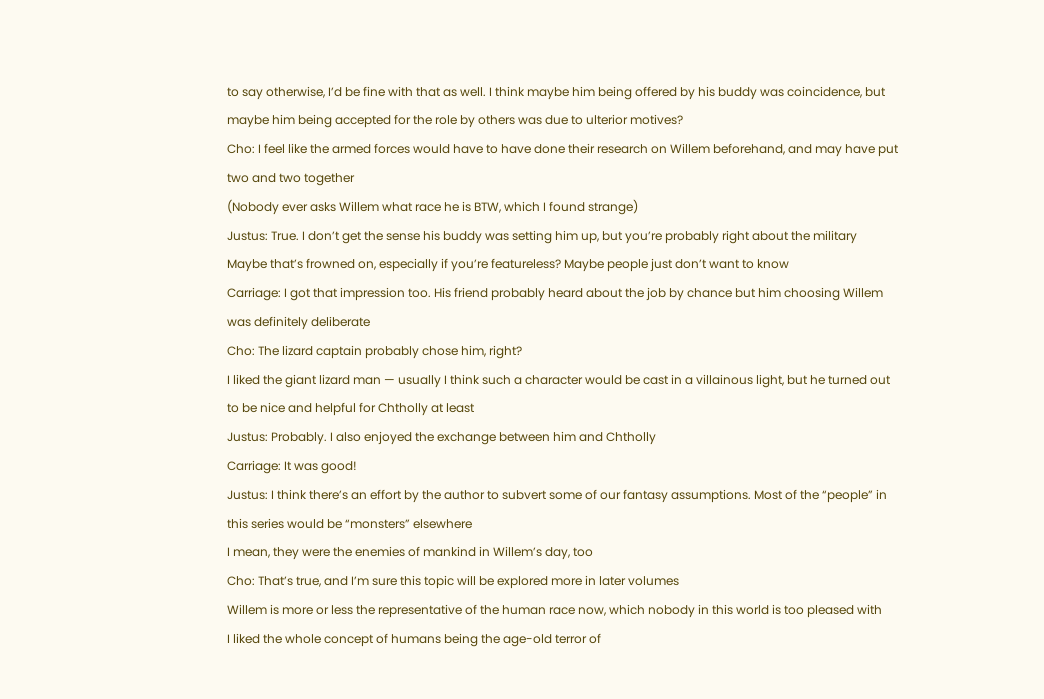to say otherwise, I’d be fine with that as well. I think maybe him being offered by his buddy was coincidence, but maybe him being accepted for the role by others was due to ulterior motives?
Cho: I feel like the armed forces would have to have done their research on Willem beforehand, and may have put two and two together
(Nobody ever asks Willem what race he is BTW, which I found strange)
Justus: True. I don’t get the sense his buddy was setting him up, but you’re probably right about the military
Maybe that’s frowned on, especially if you’re featureless? Maybe people just don’t want to know
Carriage: I got that impression too. His friend probably heard about the job by chance but him choosing Willem was definitely deliberate
Cho: The lizard captain probably chose him, right?
I liked the giant lizard man — usually I think such a character would be cast in a villainous light, but he turned out to be nice and helpful for Chtholly at least
Justus: Probably. I also enjoyed the exchange between him and Chtholly
Carriage: It was good!
Justus: I think there’s an effort by the author to subvert some of our fantasy assumptions. Most of the “people” in this series would be “monsters” elsewhere
I mean, they were the enemies of mankind in Willem’s day, too
Cho: That’s true, and I’m sure this topic will be explored more in later volumes
Willem is more or less the representative of the human race now, which nobody in this world is too pleased with
I liked the whole concept of humans being the age-old terror of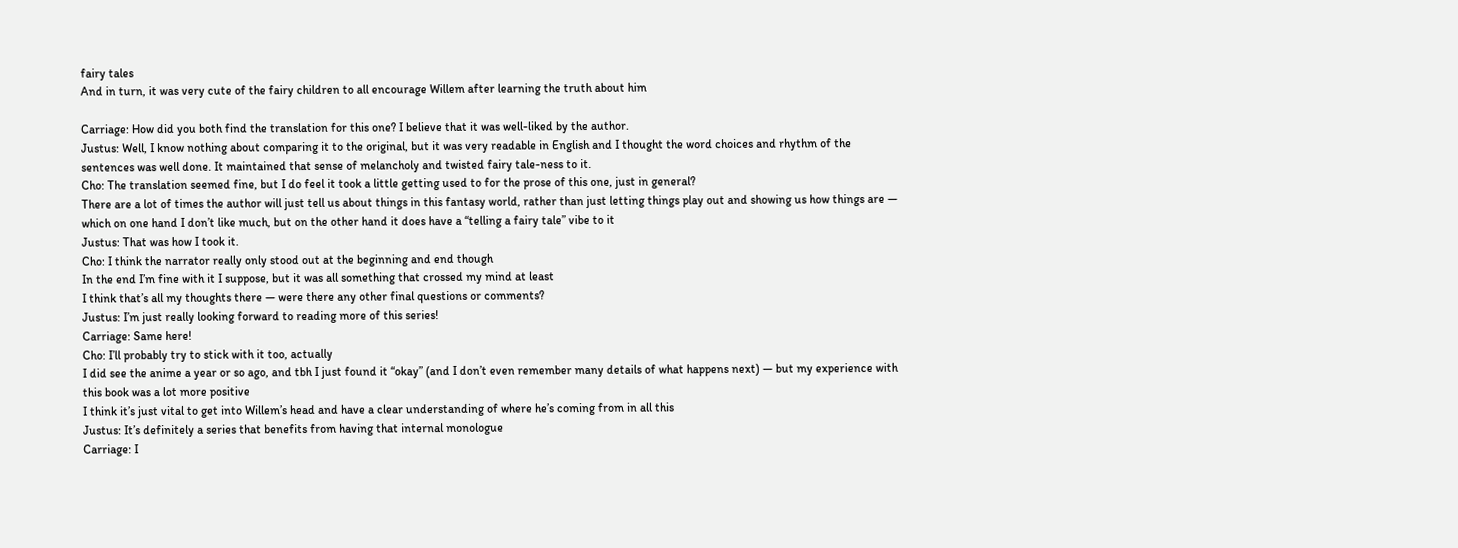fairy tales
And in turn, it was very cute of the fairy children to all encourage Willem after learning the truth about him

Carriage: How did you both find the translation for this one? I believe that it was well-liked by the author.
Justus: Well, I know nothing about comparing it to the original, but it was very readable in English and I thought the word choices and rhythm of the sentences was well done. It maintained that sense of melancholy and twisted fairy tale-ness to it.
Cho: The translation seemed fine, but I do feel it took a little getting used to for the prose of this one, just in general?
There are a lot of times the author will just tell us about things in this fantasy world, rather than just letting things play out and showing us how things are — which on one hand I don’t like much, but on the other hand it does have a “telling a fairy tale” vibe to it
Justus: That was how I took it.
Cho: I think the narrator really only stood out at the beginning and end though
In the end I’m fine with it I suppose, but it was all something that crossed my mind at least
I think that’s all my thoughts there — were there any other final questions or comments?
Justus: I’m just really looking forward to reading more of this series!
Carriage: Same here!
Cho: I’ll probably try to stick with it too, actually
I did see the anime a year or so ago, and tbh I just found it “okay” (and I don’t even remember many details of what happens next) — but my experience with this book was a lot more positive
I think it’s just vital to get into Willem’s head and have a clear understanding of where he’s coming from in all this
Justus: It’s definitely a series that benefits from having that internal monologue
Carriage: I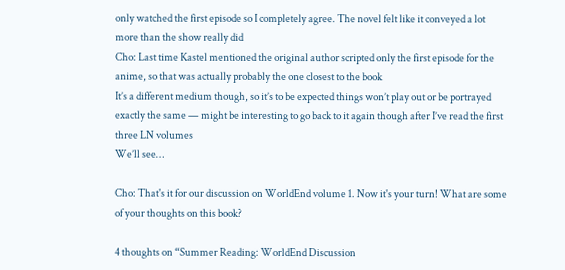only watched the first episode so I completely agree. The novel felt like it conveyed a lot more than the show really did
Cho: Last time Kastel mentioned the original author scripted only the first episode for the anime, so that was actually probably the one closest to the book
It’s a different medium though, so it’s to be expected things won’t play out or be portrayed exactly the same — might be interesting to go back to it again though after I’ve read the first three LN volumes
We’ll see…

Cho: That's it for our discussion on WorldEnd volume 1. Now it's your turn! What are some of your thoughts on this book?

4 thoughts on “Summer Reading: WorldEnd Discussion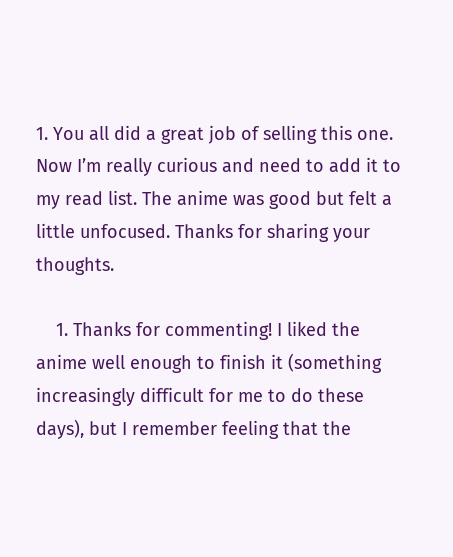1. You all did a great job of selling this one. Now I’m really curious and need to add it to my read list. The anime was good but felt a little unfocused. Thanks for sharing your thoughts.

    1. Thanks for commenting! I liked the anime well enough to finish it (something increasingly difficult for me to do these days), but I remember feeling that the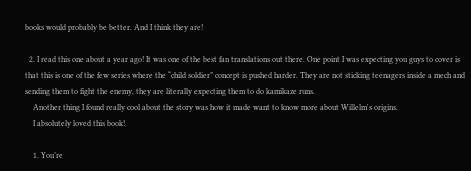books would probably be better. And I think they are!

  2. I read this one about a year ago! It was one of the best fan translations out there. One point I was expecting you guys to cover is that this is one of the few series where the “child soldier” concept is pushed harder. They are not sticking teenagers inside a mech and sending them to fight the enemy, they are literally expecting them to do kamikaze runs.
    Another thing I found really cool about the story was how it made want to know more about Willelm's origins.
    I absolutely loved this book!

    1. You’re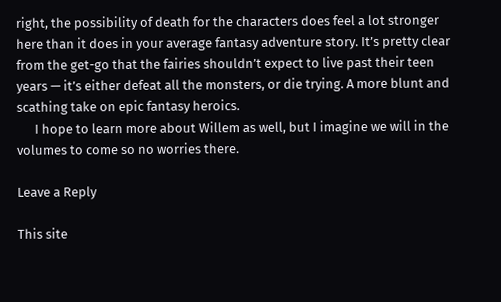right, the possibility of death for the characters does feel a lot stronger here than it does in your average fantasy adventure story. It’s pretty clear from the get-go that the fairies shouldn’t expect to live past their teen years — it’s either defeat all the monsters, or die trying. A more blunt and scathing take on epic fantasy heroics.
      I hope to learn more about Willem as well, but I imagine we will in the volumes to come so no worries there.

Leave a Reply

This site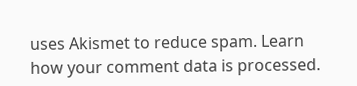uses Akismet to reduce spam. Learn how your comment data is processed.